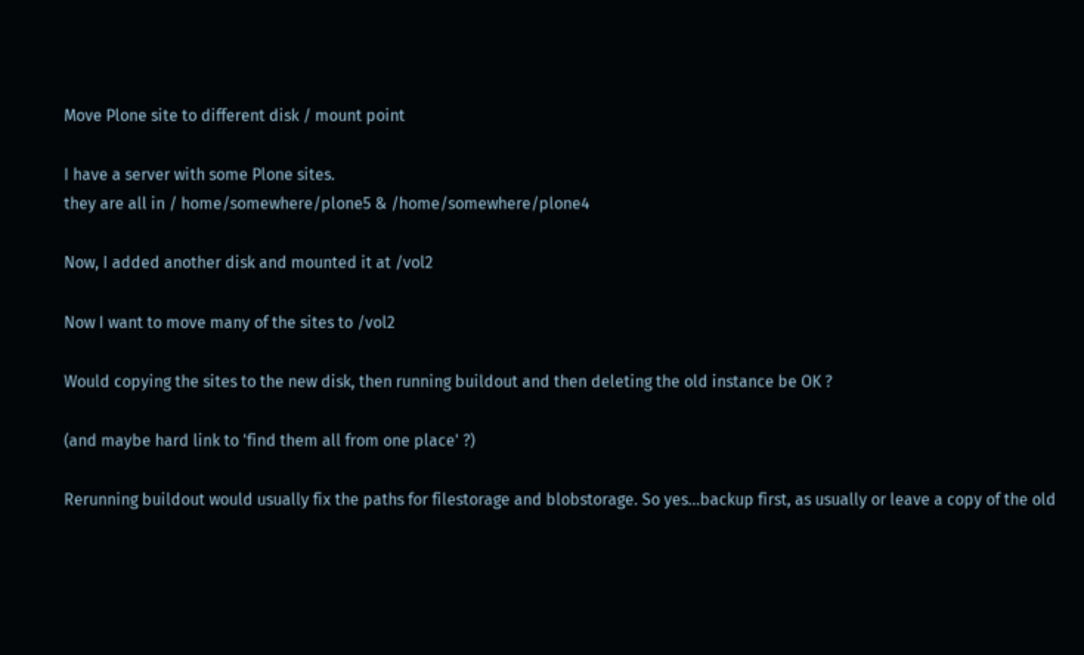Move Plone site to different disk / mount point

I have a server with some Plone sites.
they are all in / home/somewhere/plone5 & /home/somewhere/plone4

Now, I added another disk and mounted it at /vol2

Now I want to move many of the sites to /vol2

Would copying the sites to the new disk, then running buildout and then deleting the old instance be OK ?

(and maybe hard link to 'find them all from one place' ?)

Rerunning buildout would usually fix the paths for filestorage and blobstorage. So yes...backup first, as usually or leave a copy of the old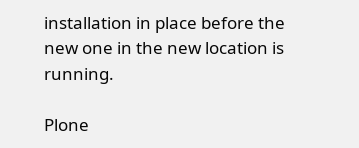installation in place before the new one in the new location is running.

Plone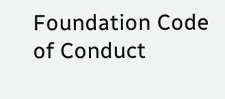Foundation Code of Conduct